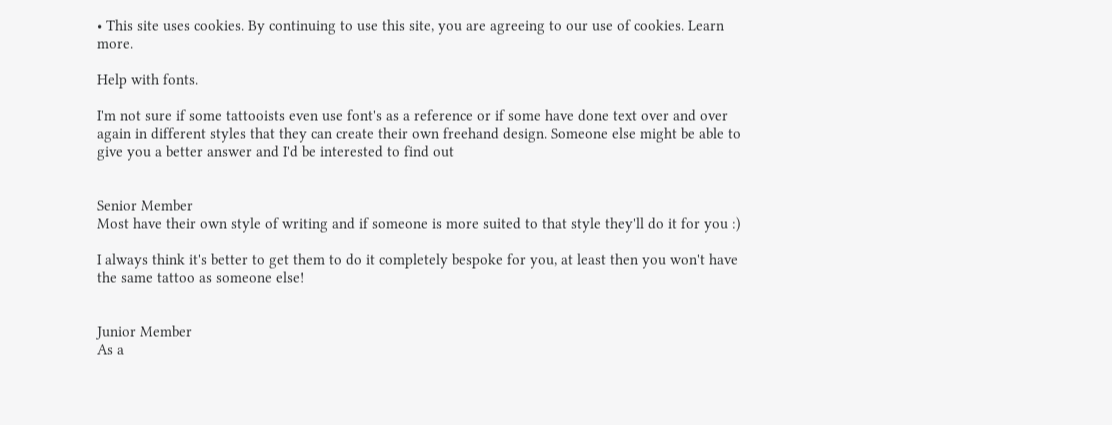• This site uses cookies. By continuing to use this site, you are agreeing to our use of cookies. Learn more.

Help with fonts.

I'm not sure if some tattooists even use font's as a reference or if some have done text over and over again in different styles that they can create their own freehand design. Someone else might be able to give you a better answer and I'd be interested to find out


Senior Member
Most have their own style of writing and if someone is more suited to that style they'll do it for you :)

I always think it's better to get them to do it completely bespoke for you, at least then you won't have the same tattoo as someone else!


Junior Member
As a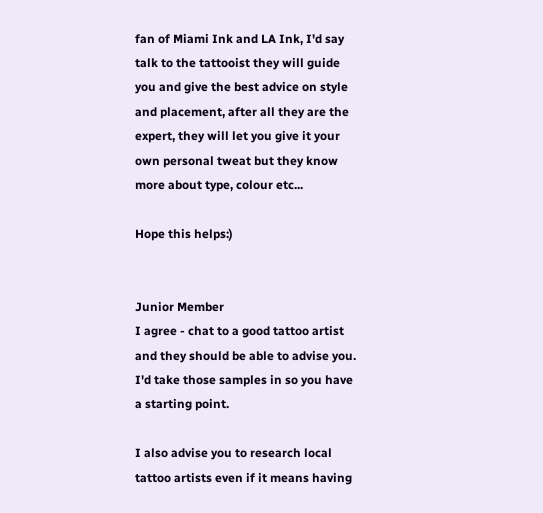fan of Miami Ink and LA Ink, I'd say talk to the tattooist they will guide you and give the best advice on style and placement, after all they are the expert, they will let you give it your own personal tweat but they know more about type, colour etc...

Hope this helps:)


Junior Member
I agree - chat to a good tattoo artist and they should be able to advise you. I'd take those samples in so you have a starting point.

I also advise you to research local tattoo artists even if it means having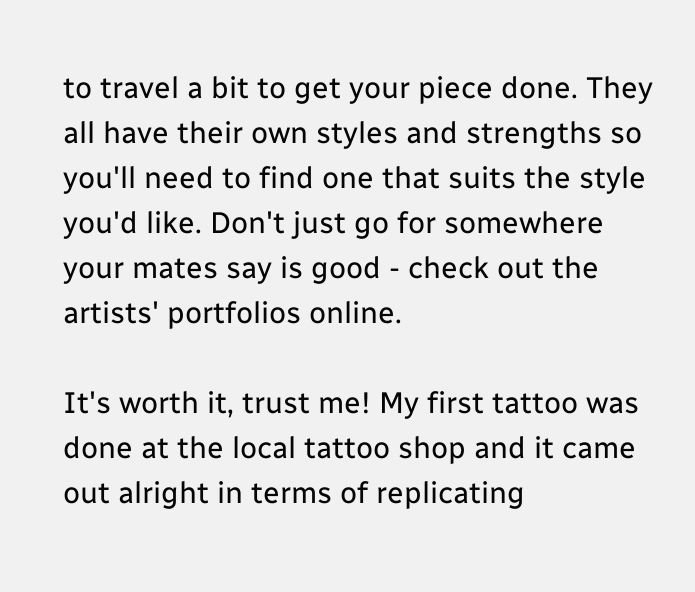to travel a bit to get your piece done. They all have their own styles and strengths so you'll need to find one that suits the style you'd like. Don't just go for somewhere your mates say is good - check out the artists' portfolios online.

It's worth it, trust me! My first tattoo was done at the local tattoo shop and it came out alright in terms of replicating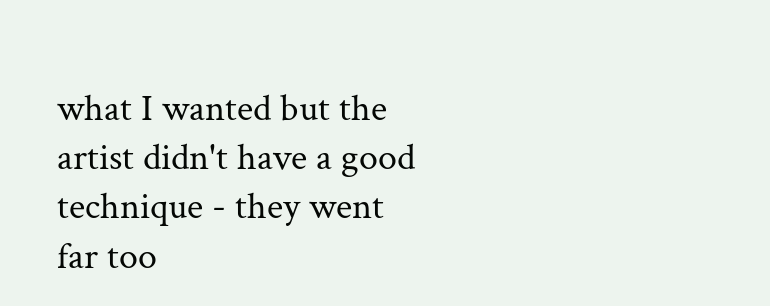what I wanted but the artist didn't have a good technique - they went far too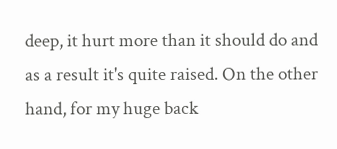deep, it hurt more than it should do and as a result it's quite raised. On the other hand, for my huge back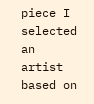piece I selected an artist based on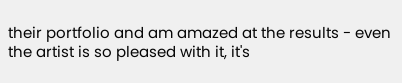their portfolio and am amazed at the results - even the artist is so pleased with it, it's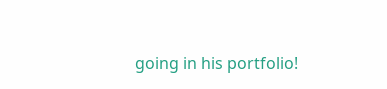going in his portfolio!